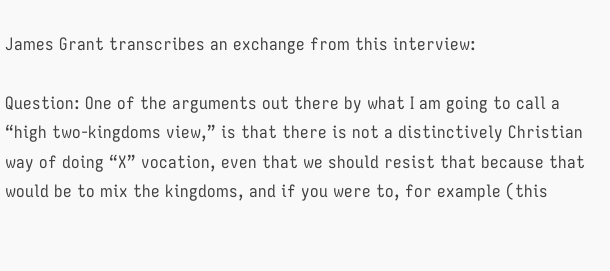James Grant transcribes an exchange from this interview:

Question: One of the arguments out there by what I am going to call a “high two-kingdoms view,” is that there is not a distinctively Christian way of doing “X” vocation, even that we should resist that because that would be to mix the kingdoms, and if you were to, for example (this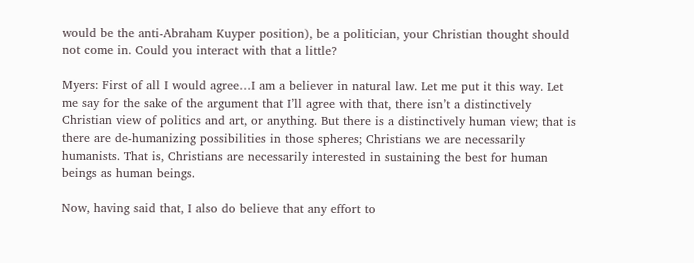would be the anti-Abraham Kuyper position), be a politician, your Christian thought should not come in. Could you interact with that a little?

Myers: First of all I would agree…I am a believer in natural law. Let me put it this way. Let me say for the sake of the argument that I’ll agree with that, there isn’t a distinctively Christian view of politics and art, or anything. But there is a distinctively human view; that is there are de-humanizing possibilities in those spheres; Christians we are necessarily humanists. That is, Christians are necessarily interested in sustaining the best for human beings as human beings.

Now, having said that, I also do believe that any effort to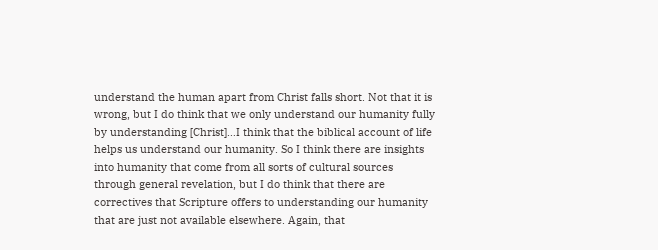understand the human apart from Christ falls short. Not that it is wrong, but I do think that we only understand our humanity fully by understanding [Christ]…I think that the biblical account of life helps us understand our humanity. So I think there are insights into humanity that come from all sorts of cultural sources through general revelation, but I do think that there are correctives that Scripture offers to understanding our humanity that are just not available elsewhere. Again, that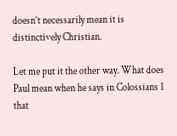doesn’t necessarily mean it is distinctively Christian.

Let me put it the other way. What does Paul mean when he says in Colossians 1 that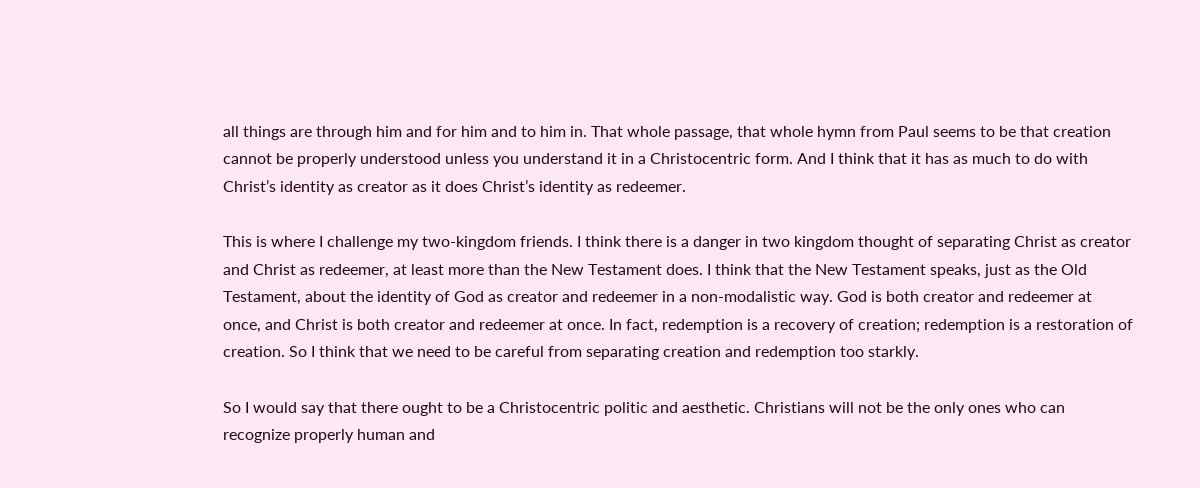all things are through him and for him and to him in. That whole passage, that whole hymn from Paul seems to be that creation cannot be properly understood unless you understand it in a Christocentric form. And I think that it has as much to do with Christ’s identity as creator as it does Christ’s identity as redeemer.

This is where I challenge my two-kingdom friends. I think there is a danger in two kingdom thought of separating Christ as creator and Christ as redeemer, at least more than the New Testament does. I think that the New Testament speaks, just as the Old Testament, about the identity of God as creator and redeemer in a non-modalistic way. God is both creator and redeemer at once, and Christ is both creator and redeemer at once. In fact, redemption is a recovery of creation; redemption is a restoration of creation. So I think that we need to be careful from separating creation and redemption too starkly.

So I would say that there ought to be a Christocentric politic and aesthetic. Christians will not be the only ones who can recognize properly human and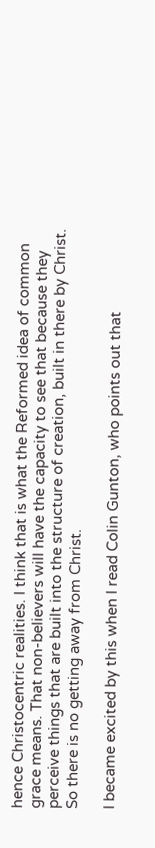hence Christocentric realities. I think that is what the Reformed idea of common grace means. That non-believers will have the capacity to see that because they perceive things that are built into the structure of creation, built in there by Christ. So there is no getting away from Christ.

I became excited by this when I read Colin Gunton, who points out that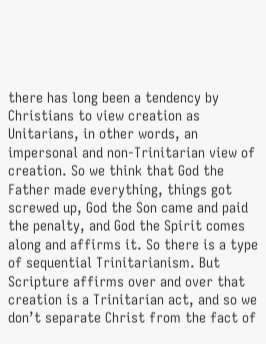there has long been a tendency by Christians to view creation as Unitarians, in other words, an impersonal and non-Trinitarian view of creation. So we think that God the Father made everything, things got screwed up, God the Son came and paid the penalty, and God the Spirit comes along and affirms it. So there is a type of sequential Trinitarianism. But Scripture affirms over and over that creation is a Trinitarian act, and so we don’t separate Christ from the fact of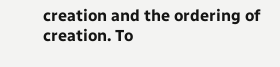creation and the ordering of creation. To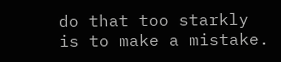do that too starkly is to make a mistake.